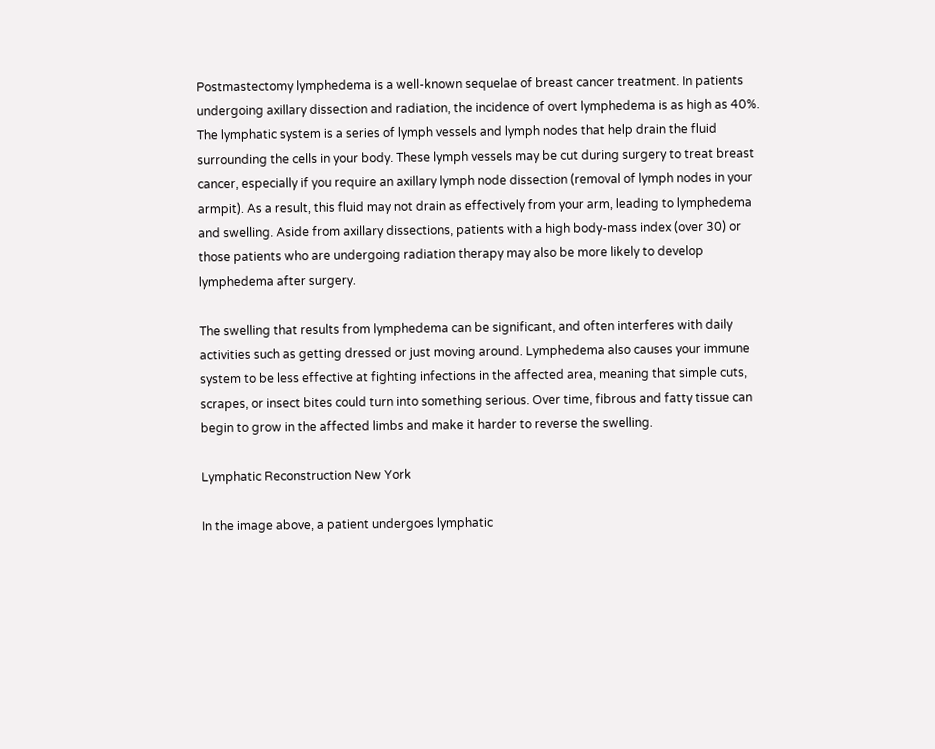Postmastectomy lymphedema is a well-known sequelae of breast cancer treatment. In patients undergoing axillary dissection and radiation, the incidence of overt lymphedema is as high as 40%. The lymphatic system is a series of lymph vessels and lymph nodes that help drain the fluid surrounding the cells in your body. These lymph vessels may be cut during surgery to treat breast cancer, especially if you require an axillary lymph node dissection (removal of lymph nodes in your armpit). As a result, this fluid may not drain as effectively from your arm, leading to lymphedema and swelling. Aside from axillary dissections, patients with a high body-mass index (over 30) or those patients who are undergoing radiation therapy may also be more likely to develop lymphedema after surgery.

The swelling that results from lymphedema can be significant, and often interferes with daily activities such as getting dressed or just moving around. Lymphedema also causes your immune system to be less effective at fighting infections in the affected area, meaning that simple cuts, scrapes, or insect bites could turn into something serious. Over time, fibrous and fatty tissue can begin to grow in the affected limbs and make it harder to reverse the swelling.

Lymphatic Reconstruction New York

In the image above, a patient undergoes lymphatic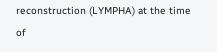reconstruction (LYMPHA) at the time of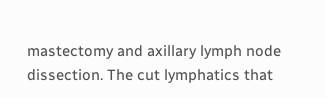mastectomy and axillary lymph node dissection. The cut lymphatics that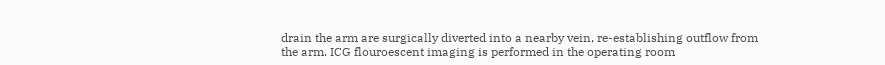drain the arm are surgically diverted into a nearby vein, re-establishing outflow from the arm. ICG flouroescent imaging is performed in the operating room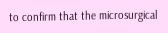to confirm that the microsurgical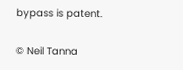bypass is patent.

© Neil Tanna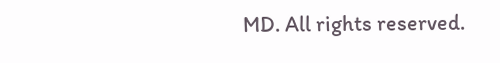MD. All rights reserved.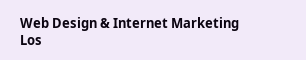Web Design & Internet Marketing Los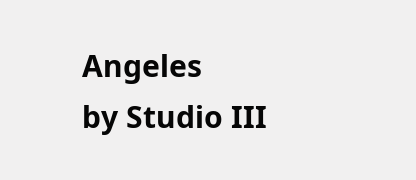Angeles
by Studio III